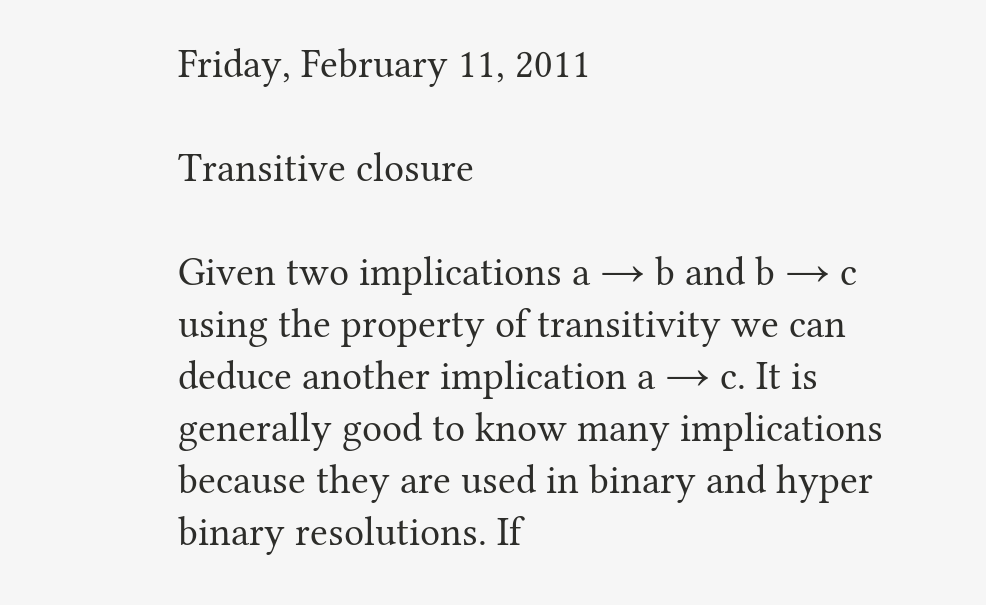Friday, February 11, 2011

Transitive closure

Given two implications a → b and b → c using the property of transitivity we can deduce another implication a → c. It is generally good to know many implications because they are used in binary and hyper binary resolutions. If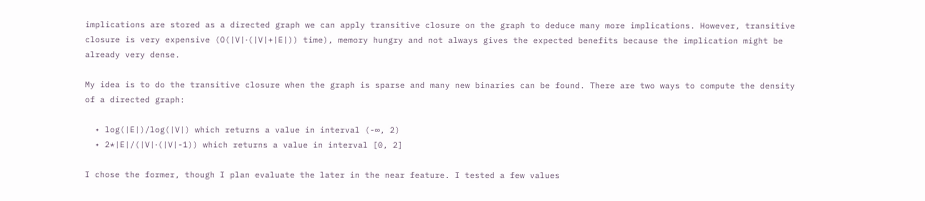implications are stored as a directed graph we can apply transitive closure on the graph to deduce many more implications. However, transitive closure is very expensive (O(|V|⋅(|V|+|E|)) time), memory hungry and not always gives the expected benefits because the implication might be already very dense.

My idea is to do the transitive closure when the graph is sparse and many new binaries can be found. There are two ways to compute the density of a directed graph:

  • log(|E|)/log(|V|) which returns a value in interval (-∞, 2)
  • 2*|E|/(|V|⋅(|V|-1)) which returns a value in interval [0, 2]

I chose the former, though I plan evaluate the later in the near feature. I tested a few values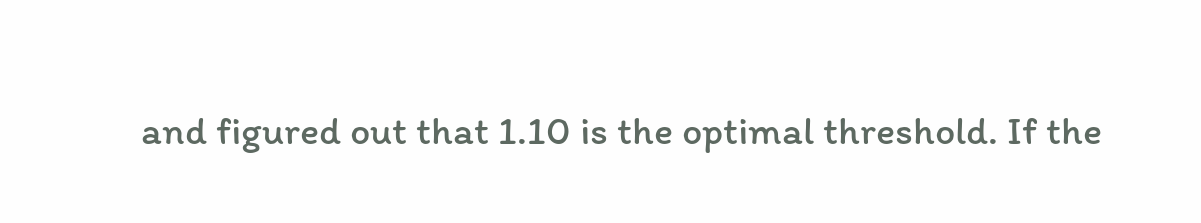and figured out that 1.10 is the optimal threshold. If the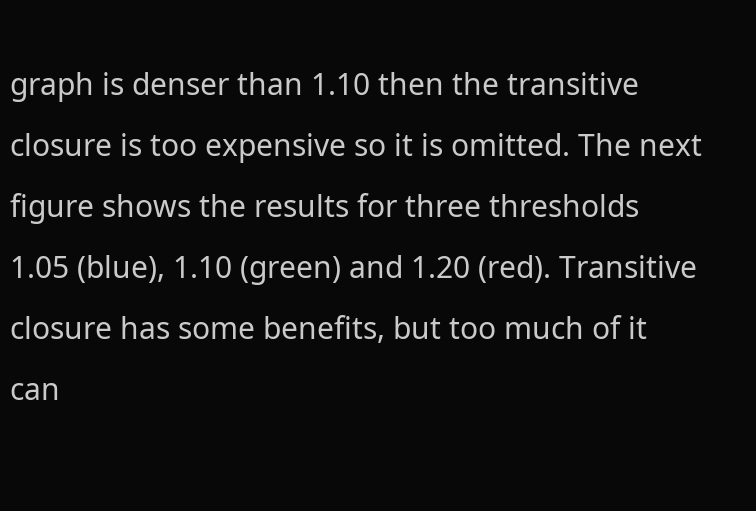graph is denser than 1.10 then the transitive closure is too expensive so it is omitted. The next figure shows the results for three thresholds 1.05 (blue), 1.10 (green) and 1.20 (red). Transitive closure has some benefits, but too much of it can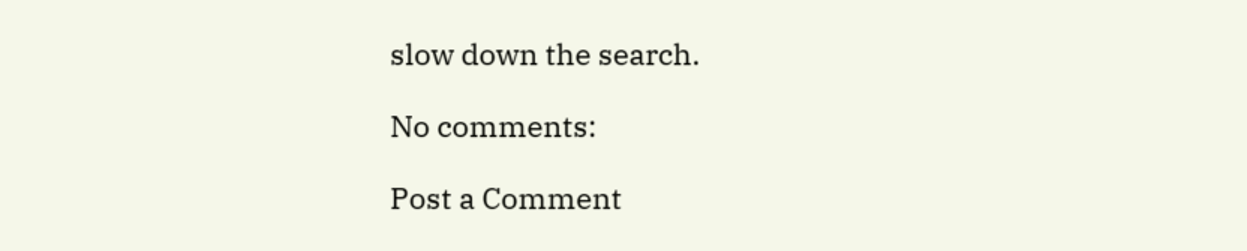slow down the search.

No comments:

Post a Comment